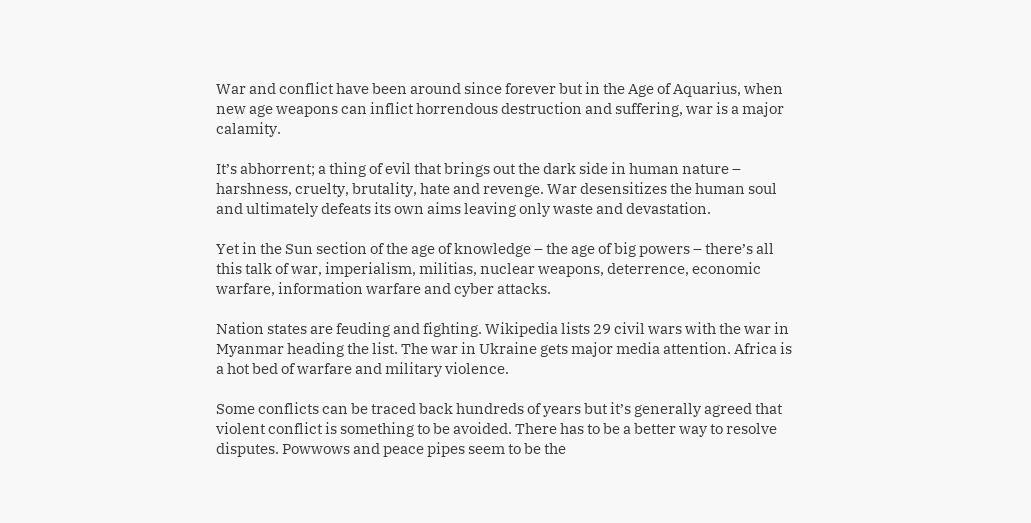War and conflict have been around since forever but in the Age of Aquarius, when new age weapons can inflict horrendous destruction and suffering, war is a major calamity.

It’s abhorrent; a thing of evil that brings out the dark side in human nature – harshness, cruelty, brutality, hate and revenge. War desensitizes the human soul and ultimately defeats its own aims leaving only waste and devastation.

Yet in the Sun section of the age of knowledge – the age of big powers – there’s all this talk of war, imperialism, militias, nuclear weapons, deterrence, economic warfare, information warfare and cyber attacks.

Nation states are feuding and fighting. Wikipedia lists 29 civil wars with the war in Myanmar heading the list. The war in Ukraine gets major media attention. Africa is a hot bed of warfare and military violence.

Some conflicts can be traced back hundreds of years but it’s generally agreed that violent conflict is something to be avoided. There has to be a better way to resolve disputes. Powwows and peace pipes seem to be the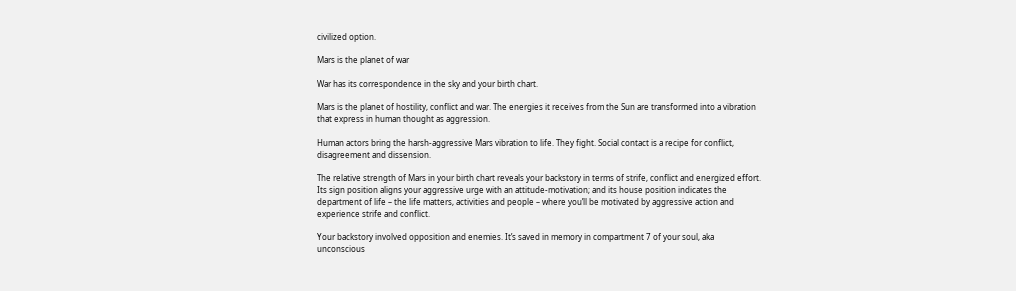civilized option.

Mars is the planet of war

War has its correspondence in the sky and your birth chart.

Mars is the planet of hostility, conflict and war. The energies it receives from the Sun are transformed into a vibration that express in human thought as aggression.

Human actors bring the harsh-aggressive Mars vibration to life. They fight. Social contact is a recipe for conflict, disagreement and dissension.

The relative strength of Mars in your birth chart reveals your backstory in terms of strife, conflict and energized effort. Its sign position aligns your aggressive urge with an attitude-motivation; and its house position indicates the department of life – the life matters, activities and people – where you’ll be motivated by aggressive action and experience strife and conflict.

Your backstory involved opposition and enemies. It’s saved in memory in compartment 7 of your soul, aka unconscious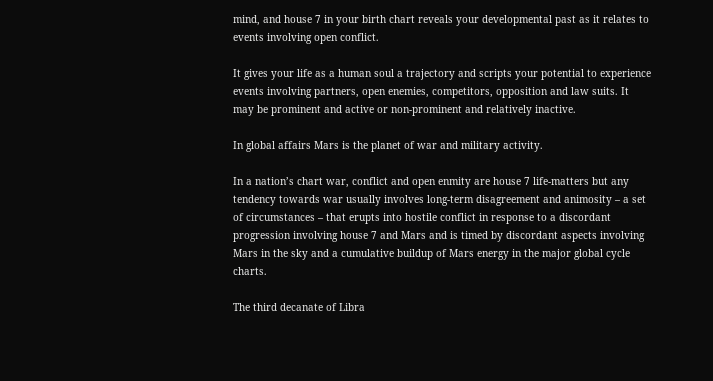mind, and house 7 in your birth chart reveals your developmental past as it relates to events involving open conflict.

It gives your life as a human soul a trajectory and scripts your potential to experience events involving partners, open enemies, competitors, opposition and law suits. It may be prominent and active or non-prominent and relatively inactive.

In global affairs Mars is the planet of war and military activity.

In a nation’s chart war, conflict and open enmity are house 7 life-matters but any tendency towards war usually involves long-term disagreement and animosity – a set of circumstances – that erupts into hostile conflict in response to a discordant progression involving house 7 and Mars and is timed by discordant aspects involving Mars in the sky and a cumulative buildup of Mars energy in the major global cycle charts.

The third decanate of Libra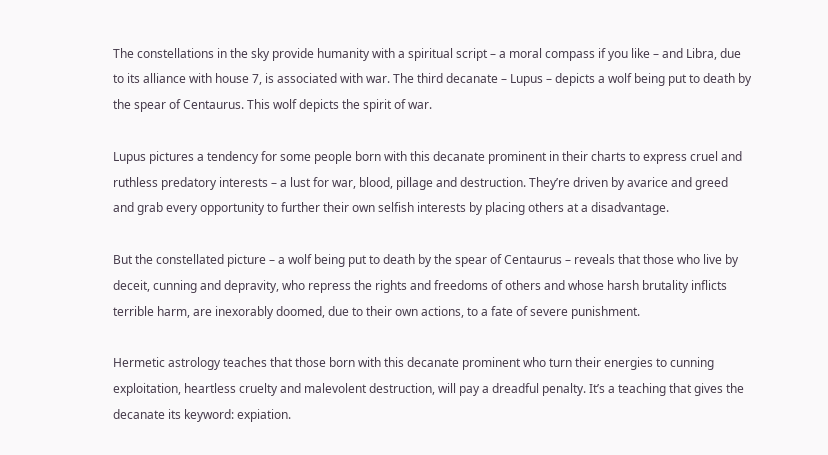The constellations in the sky provide humanity with a spiritual script – a moral compass if you like – and Libra, due to its alliance with house 7, is associated with war. The third decanate – Lupus – depicts a wolf being put to death by the spear of Centaurus. This wolf depicts the spirit of war.

Lupus pictures a tendency for some people born with this decanate prominent in their charts to express cruel and ruthless predatory interests – a lust for war, blood, pillage and destruction. They’re driven by avarice and greed and grab every opportunity to further their own selfish interests by placing others at a disadvantage.

But the constellated picture – a wolf being put to death by the spear of Centaurus – reveals that those who live by deceit, cunning and depravity, who repress the rights and freedoms of others and whose harsh brutality inflicts terrible harm, are inexorably doomed, due to their own actions, to a fate of severe punishment.

Hermetic astrology teaches that those born with this decanate prominent who turn their energies to cunning exploitation, heartless cruelty and malevolent destruction, will pay a dreadful penalty. It’s a teaching that gives the decanate its keyword: expiation.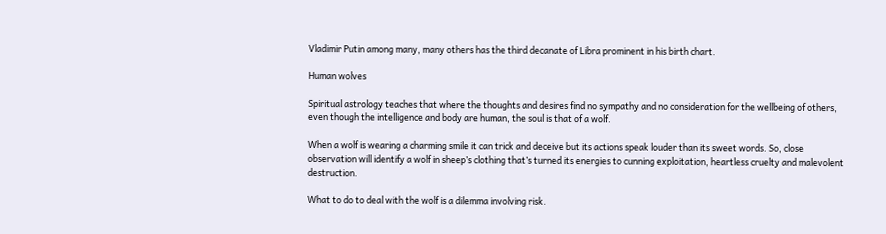Vladimir Putin among many, many others has the third decanate of Libra prominent in his birth chart.

Human wolves

Spiritual astrology teaches that where the thoughts and desires find no sympathy and no consideration for the wellbeing of others, even though the intelligence and body are human, the soul is that of a wolf.

When a wolf is wearing a charming smile it can trick and deceive but its actions speak louder than its sweet words. So, close observation will identify a wolf in sheep’s clothing that’s turned its energies to cunning exploitation, heartless cruelty and malevolent destruction.

What to do to deal with the wolf is a dilemma involving risk.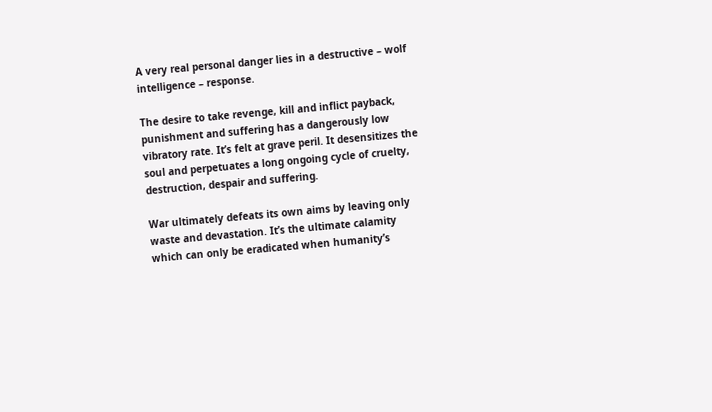A very real personal danger lies in a destructive – wolf intelligence – response.

The desire to take revenge, kill and inflict payback, punishment and suffering has a dangerously low vibratory rate. It’s felt at grave peril. It desensitizes the soul and perpetuates a long ongoing cycle of cruelty, destruction, despair and suffering.

War ultimately defeats its own aims by leaving only waste and devastation. It’s the ultimate calamity which can only be eradicated when humanity’s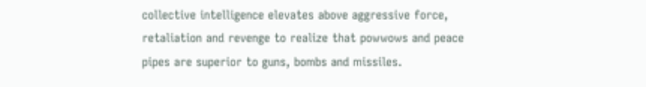collective intelligence elevates above aggressive force, retaliation and revenge to realize that powwows and peace pipes are superior to guns, bombs and missiles.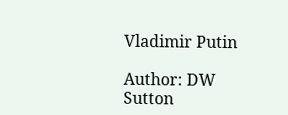Vladimir Putin

Author: DW Sutton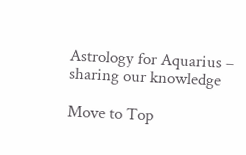Astrology for Aquarius – sharing our knowledge

Move to Top